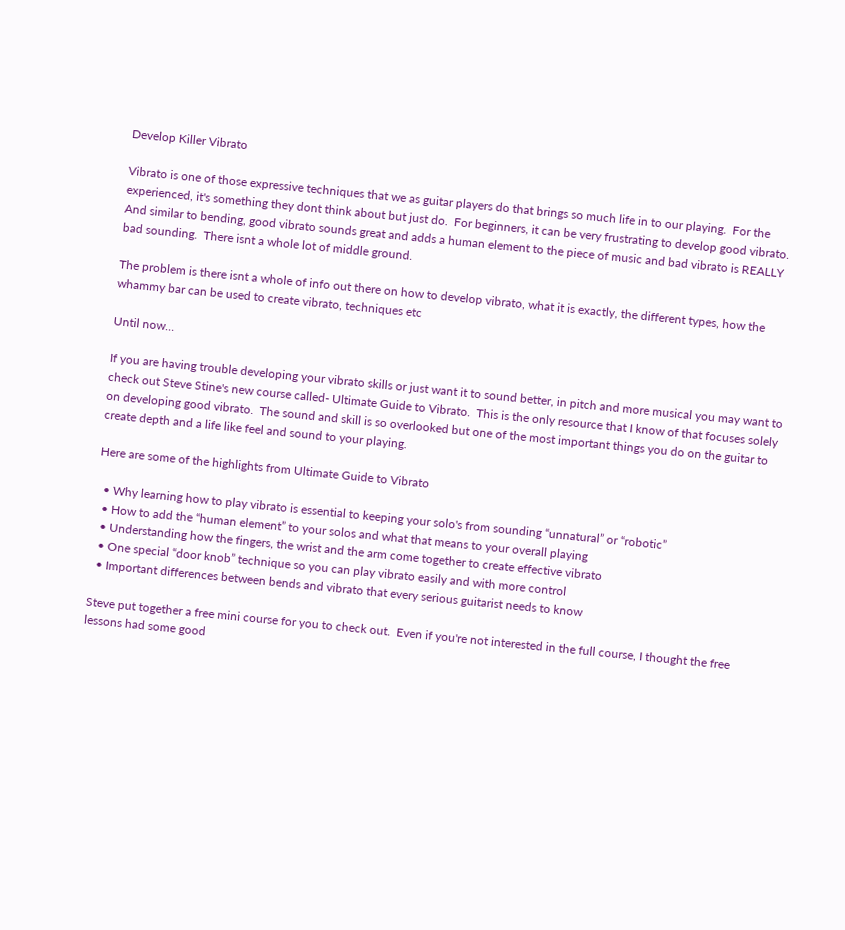Develop Killer Vibrato

Vibrato is one of those expressive techniques that we as guitar players do that brings so much life in to our playing.  For the experienced, it's something they dont think about but just do.  For beginners, it can be very frustrating to develop good vibrato.  And similar to bending, good vibrato sounds great and adds a human element to the piece of music and bad vibrato is REALLY bad sounding.  There isnt a whole lot of middle ground.

The problem is there isnt a whole of info out there on how to develop vibrato, what it is exactly, the different types, how the whammy bar can be used to create vibrato, techniques etc

Until now…

If you are having trouble developing your vibrato skills or just want it to sound better, in pitch and more musical you may want to check out Steve Stine's new course called- Ultimate Guide to Vibrato.  This is the only resource that I know of that focuses solely on developing good vibrato.  The sound and skill is so overlooked but one of the most important things you do on the guitar to create depth and a life like feel and sound to your playing.

Here are some of the highlights from Ultimate Guide to Vibrato

  • Why learning how to play vibrato is essential to keeping your solo's from sounding “unnatural” or “robotic”
  • How to add the “human element” to your solos and what that means to your overall playing
  • Understanding how the fingers, the wrist and the arm come together to create effective vibrato
  • One special “door knob” technique so you can play vibrato easily and with more control
  • Important differences between bends and vibrato that every serious guitarist needs to know

Steve put together a free mini course for you to check out.  Even if you're not interested in the full course, I thought the free lessons had some good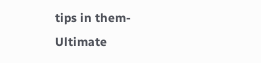tips in them-  Ultimate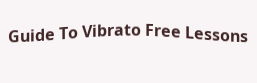Guide To Vibrato Free Lessons